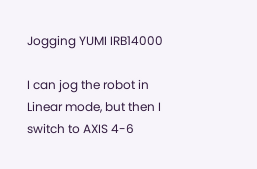Jogging YUMI IRB14000

I can jog the robot in Linear mode, but then I switch to AXIS 4-6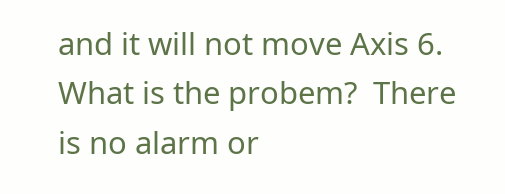and it will not move Axis 6. What is the probem?  There is no alarm or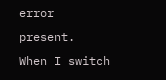error present.
When I switch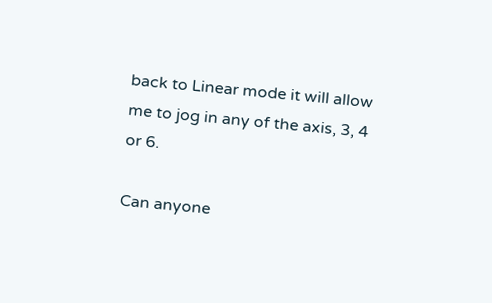back to Linear mode it will allow me to jog in any of the axis, 3, 4 or 6.

Can anyone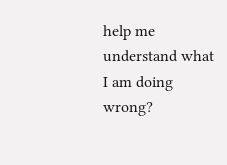help me understand what I am doing wrong?